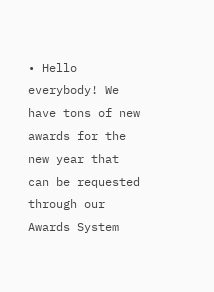• Hello everybody! We have tons of new awards for the new year that can be requested through our Awards System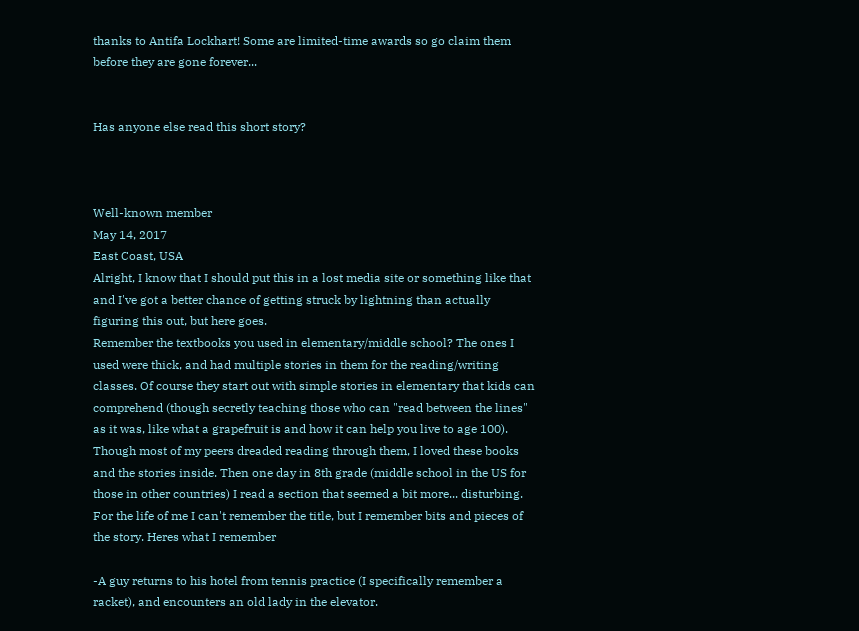thanks to Antifa Lockhart! Some are limited-time awards so go claim them before they are gone forever...


Has anyone else read this short story?



Well-known member
May 14, 2017
East Coast, USA
Alright, I know that I should put this in a lost media site or something like that and I've got a better chance of getting struck by lightning than actually figuring this out, but here goes.
Remember the textbooks you used in elementary/middle school? The ones I used were thick, and had multiple stories in them for the reading/writing classes. Of course they start out with simple stories in elementary that kids can comprehend (though secretly teaching those who can "read between the lines" as it was, like what a grapefruit is and how it can help you live to age 100). Though most of my peers dreaded reading through them, I loved these books and the stories inside. Then one day in 8th grade (middle school in the US for those in other countries) I read a section that seemed a bit more... disturbing. For the life of me I can't remember the title, but I remember bits and pieces of the story. Heres what I remember

-A guy returns to his hotel from tennis practice (I specifically remember a racket), and encounters an old lady in the elevator.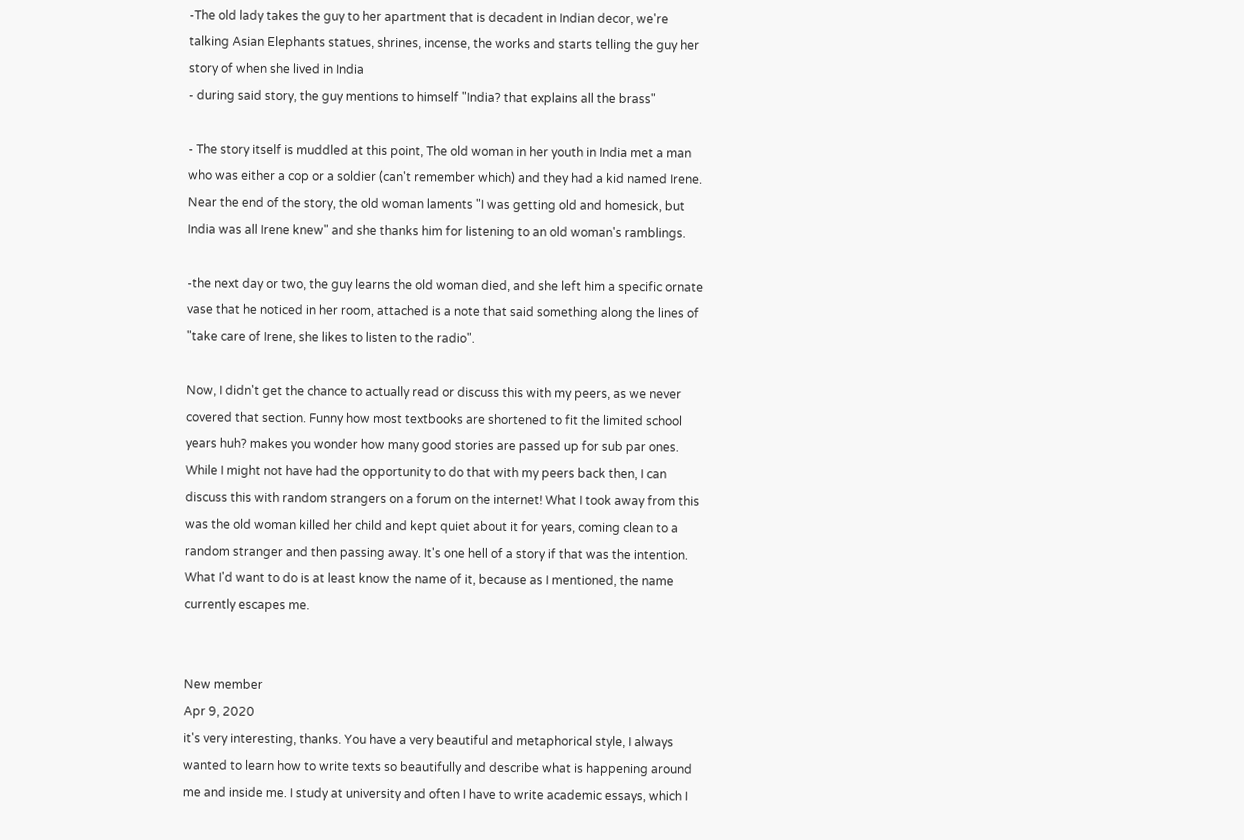-The old lady takes the guy to her apartment that is decadent in Indian decor, we're talking Asian Elephants statues, shrines, incense, the works and starts telling the guy her story of when she lived in India
- during said story, the guy mentions to himself "India? that explains all the brass"

- The story itself is muddled at this point, The old woman in her youth in India met a man who was either a cop or a soldier (can't remember which) and they had a kid named Irene. Near the end of the story, the old woman laments "I was getting old and homesick, but India was all Irene knew" and she thanks him for listening to an old woman's ramblings.

-the next day or two, the guy learns the old woman died, and she left him a specific ornate vase that he noticed in her room, attached is a note that said something along the lines of "take care of Irene, she likes to listen to the radio".

Now, I didn't get the chance to actually read or discuss this with my peers, as we never covered that section. Funny how most textbooks are shortened to fit the limited school years huh? makes you wonder how many good stories are passed up for sub par ones. While I might not have had the opportunity to do that with my peers back then, I can discuss this with random strangers on a forum on the internet! What I took away from this was the old woman killed her child and kept quiet about it for years, coming clean to a random stranger and then passing away. It's one hell of a story if that was the intention. What I'd want to do is at least know the name of it, because as I mentioned, the name currently escapes me.


New member
Apr 9, 2020
it's very interesting, thanks. You have a very beautiful and metaphorical style, I always wanted to learn how to write texts so beautifully and describe what is happening around me and inside me. I study at university and often I have to write academic essays, which I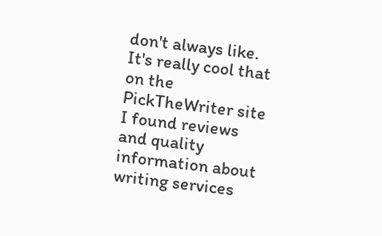don't always like. It's really cool that on the PickTheWriter site I found reviews and quality information about writing services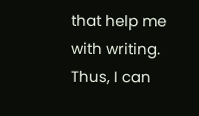that help me with writing. Thus, I can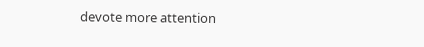devote more attention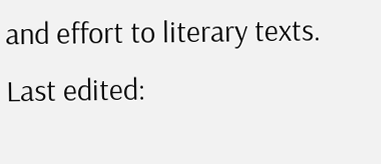and effort to literary texts.
Last edited: